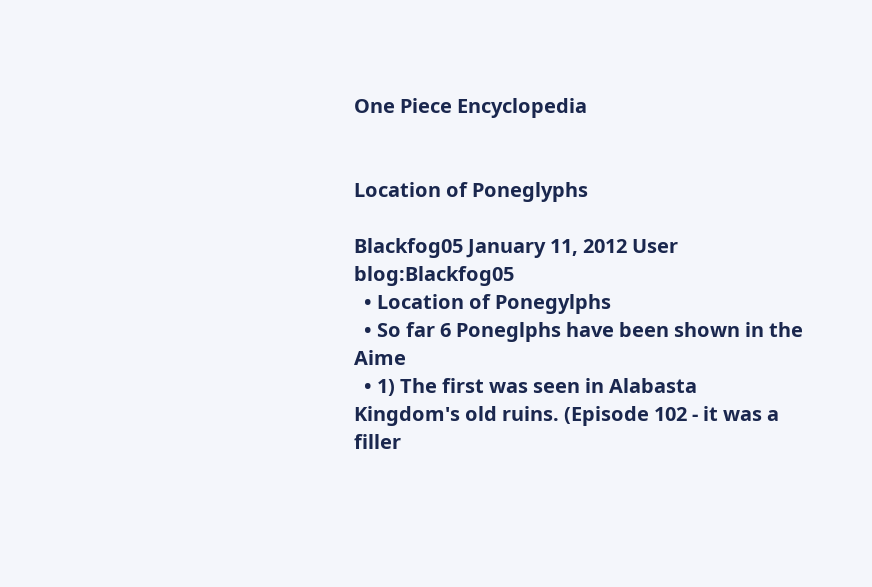One Piece Encyclopedia


Location of Poneglyphs

Blackfog05 January 11, 2012 User blog:Blackfog05
  • Location of Ponegylphs
  • So far 6 Poneglphs have been shown in the Aime
  • 1) The first was seen in Alabasta Kingdom's old ruins. (Episode 102 - it was a filler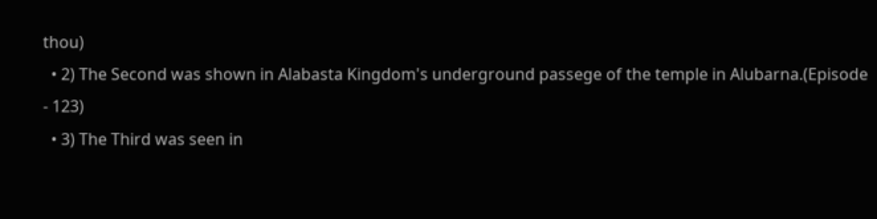thou)
  • 2) The Second was shown in Alabasta Kingdom's underground passege of the temple in Alubarna.(Episode - 123)
  • 3) The Third was seen in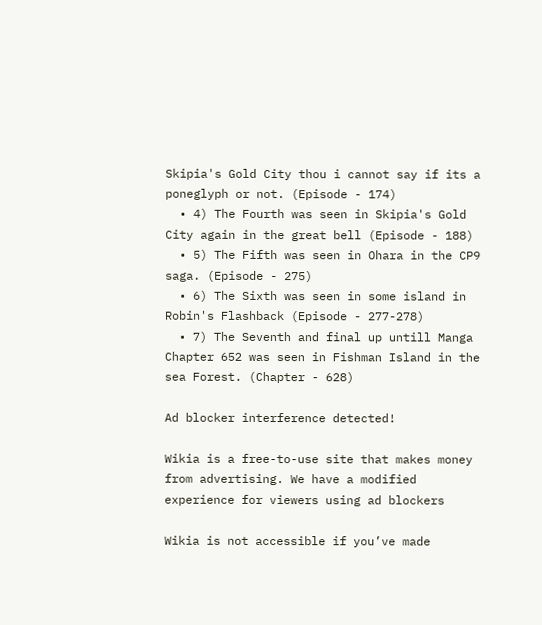Skipia's Gold City thou i cannot say if its a poneglyph or not. (Episode - 174)
  • 4) The Fourth was seen in Skipia's Gold City again in the great bell (Episode - 188)
  • 5) The Fifth was seen in Ohara in the CP9 saga. (Episode - 275)
  • 6) The Sixth was seen in some island in Robin's Flashback (Episode - 277-278)
  • 7) The Seventh and final up untill Manga Chapter 652 was seen in Fishman Island in the sea Forest. (Chapter - 628)

Ad blocker interference detected!

Wikia is a free-to-use site that makes money from advertising. We have a modified experience for viewers using ad blockers

Wikia is not accessible if you’ve made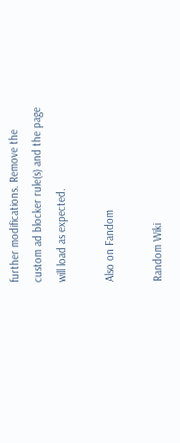further modifications. Remove the custom ad blocker rule(s) and the page will load as expected.

Also on Fandom

Random Wiki